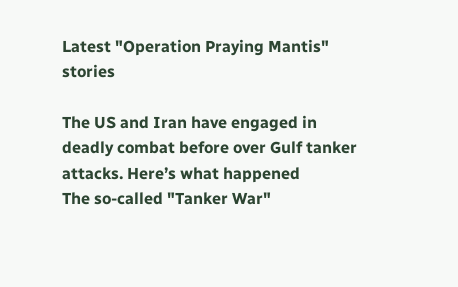Latest "Operation Praying Mantis" stories

The US and Iran have engaged in deadly combat before over Gulf tanker attacks. Here’s what happened
The so-called "Tanker War"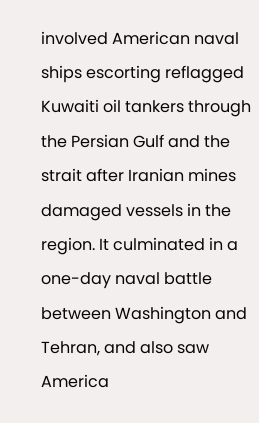involved American naval ships escorting reflagged Kuwaiti oil tankers through the Persian Gulf and the strait after Iranian mines damaged vessels in the region. It culminated in a one-day naval battle between Washington and Tehran, and also saw America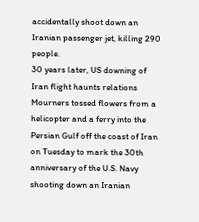accidentally shoot down an Iranian passenger jet, killing 290 people.
30 years later, US downing of Iran flight haunts relations
Mourners tossed flowers from a helicopter and a ferry into the Persian Gulf off the coast of Iran on Tuesday to mark the 30th anniversary of the U.S. Navy shooting down an Iranian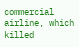commercial airline, which killed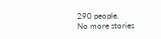290 people.
No more stories